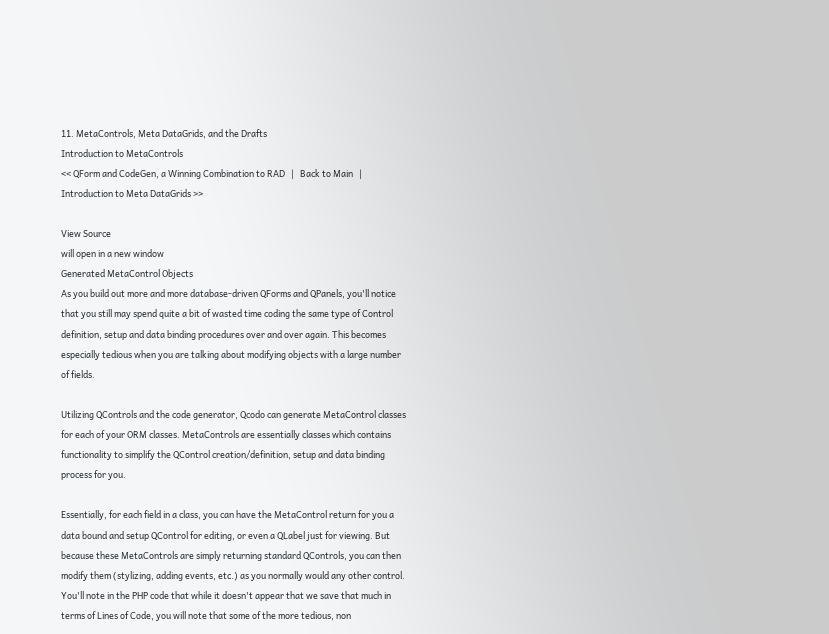11. MetaControls, Meta DataGrids, and the Drafts
Introduction to MetaControls
<< QForm and CodeGen, a Winning Combination to RAD   |   Back to Main   |   Introduction to Meta DataGrids >>

View Source
will open in a new window
Generated MetaControl Objects
As you build out more and more database-driven QForms and QPanels, you'll notice that you still may spend quite a bit of wasted time coding the same type of Control definition, setup and data binding procedures over and over again. This becomes especially tedious when you are talking about modifying objects with a large number of fields.

Utilizing QControls and the code generator, Qcodo can generate MetaControl classes for each of your ORM classes. MetaControls are essentially classes which contains functionality to simplify the QControl creation/definition, setup and data binding process for you.

Essentially, for each field in a class, you can have the MetaControl return for you a data bound and setup QControl for editing, or even a QLabel just for viewing. But because these MetaControls are simply returning standard QControls, you can then modify them (stylizing, adding events, etc.) as you normally would any other control. You'll note in the PHP code that while it doesn't appear that we save that much in terms of Lines of Code, you will note that some of the more tedious, non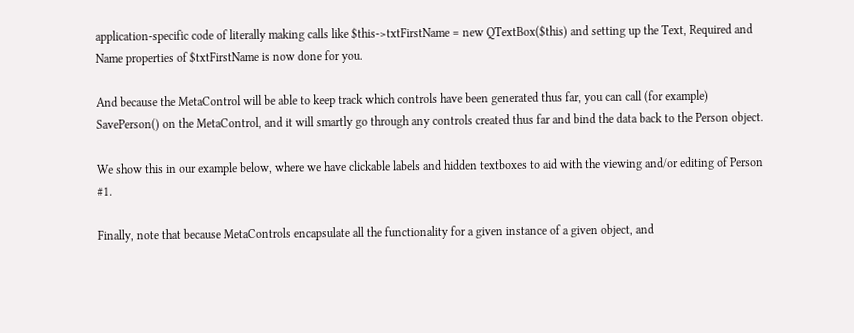application-specific code of literally making calls like $this->txtFirstName = new QTextBox($this) and setting up the Text, Required and Name properties of $txtFirstName is now done for you.

And because the MetaControl will be able to keep track which controls have been generated thus far, you can call (for example) SavePerson() on the MetaControl, and it will smartly go through any controls created thus far and bind the data back to the Person object.

We show this in our example below, where we have clickable labels and hidden textboxes to aid with the viewing and/or editing of Person #1.

Finally, note that because MetaControls encapsulate all the functionality for a given instance of a given object, and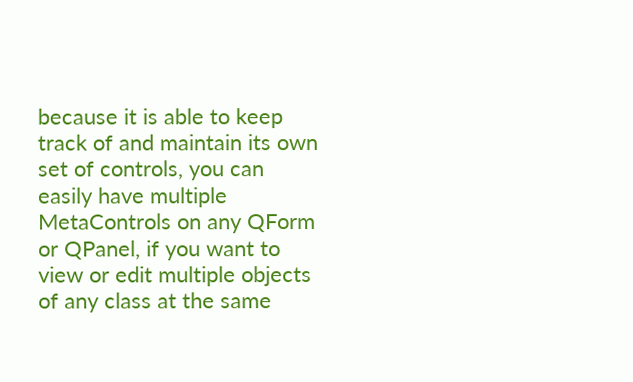because it is able to keep track of and maintain its own set of controls, you can easily have multiple MetaControls on any QForm or QPanel, if you want to view or edit multiple objects of any class at the same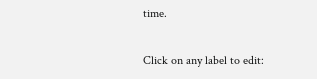time.

Click on any label to edit: